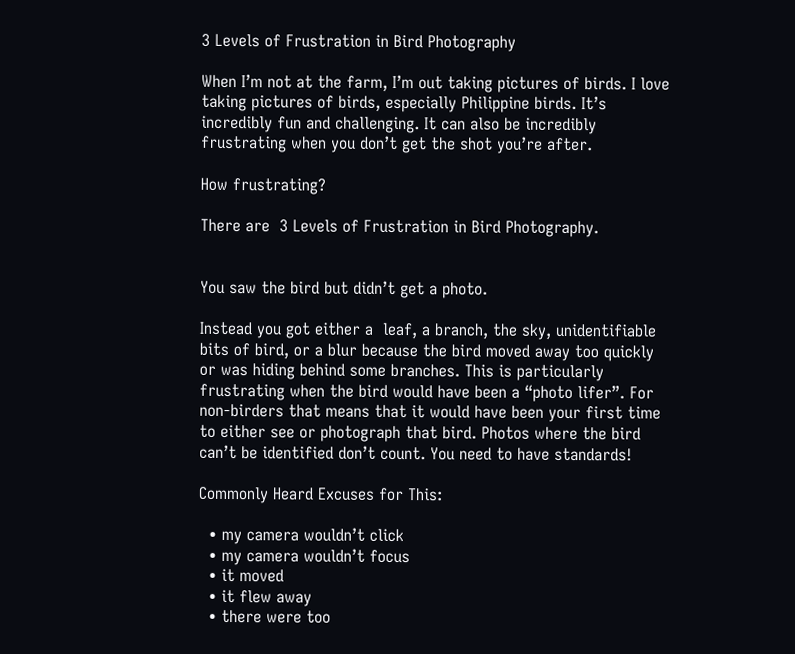3 Levels of Frustration in Bird Photography

When I’m not at the farm, I’m out taking pictures of birds. I love taking pictures of birds, especially Philippine birds. It’s incredibly fun and challenging. It can also be incredibly frustrating when you don’t get the shot you’re after.

How frustrating?

There are  3 Levels of Frustration in Bird Photography.


You saw the bird but didn’t get a photo.

Instead you got either a  leaf, a branch, the sky, unidentifiable bits of bird, or a blur because the bird moved away too quickly or was hiding behind some branches. This is particularly frustrating when the bird would have been a “photo lifer”. For non-birders that means that it would have been your first time to either see or photograph that bird. Photos where the bird can’t be identified don’t count. You need to have standards!

Commonly Heard Excuses for This:

  • my camera wouldn’t click
  • my camera wouldn’t focus
  • it moved
  • it flew away
  • there were too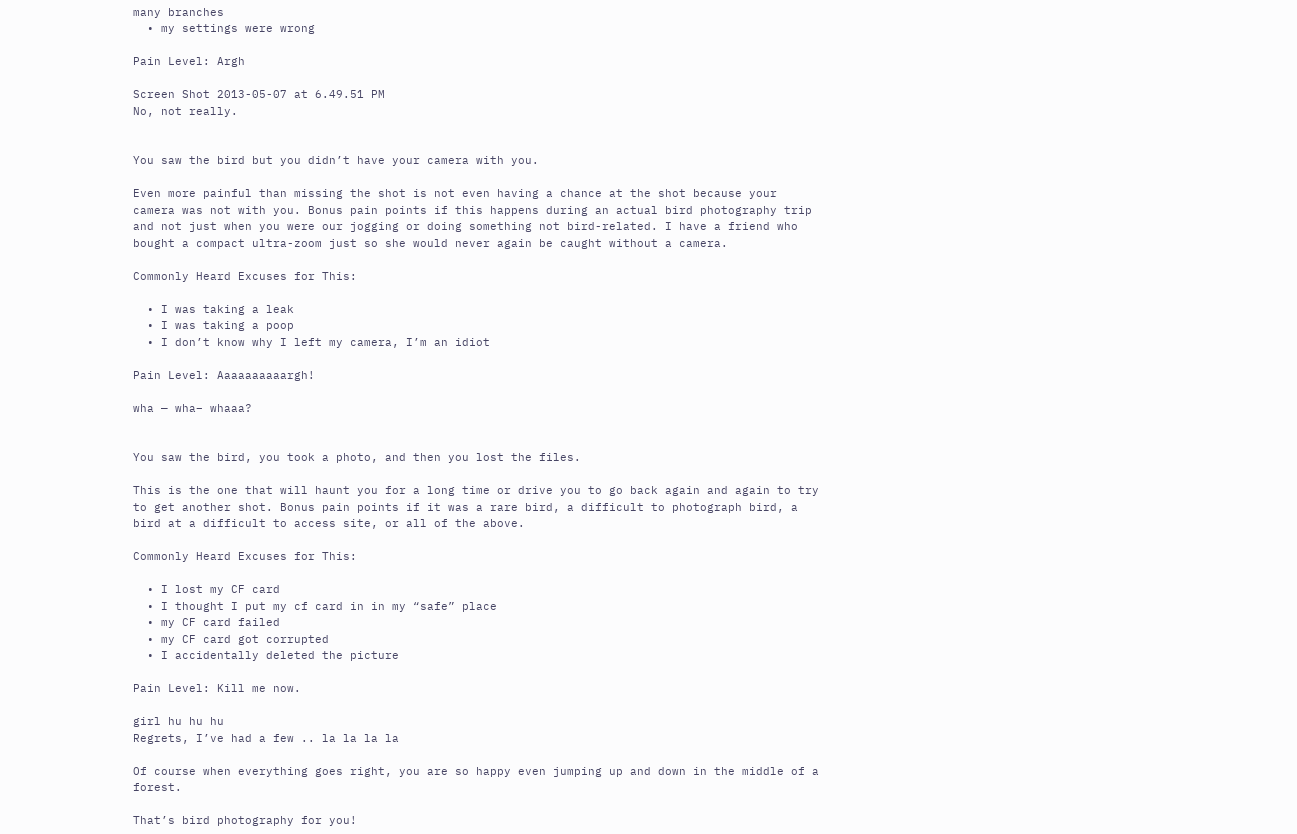many branches
  • my settings were wrong

Pain Level: Argh

Screen Shot 2013-05-07 at 6.49.51 PM
No, not really.


You saw the bird but you didn’t have your camera with you.

Even more painful than missing the shot is not even having a chance at the shot because your camera was not with you. Bonus pain points if this happens during an actual bird photography trip and not just when you were our jogging or doing something not bird-related. I have a friend who bought a compact ultra-zoom just so she would never again be caught without a camera.

Commonly Heard Excuses for This:

  • I was taking a leak
  • I was taking a poop
  • I don’t know why I left my camera, I’m an idiot

Pain Level: Aaaaaaaaaargh!

wha — wha– whaaa?


You saw the bird, you took a photo, and then you lost the files.

This is the one that will haunt you for a long time or drive you to go back again and again to try to get another shot. Bonus pain points if it was a rare bird, a difficult to photograph bird, a bird at a difficult to access site, or all of the above.

Commonly Heard Excuses for This:

  • I lost my CF card
  • I thought I put my cf card in in my “safe” place
  • my CF card failed
  • my CF card got corrupted
  • I accidentally deleted the picture

Pain Level: Kill me now.

girl hu hu hu
Regrets, I’ve had a few .. la la la la

Of course when everything goes right, you are so happy even jumping up and down in the middle of a forest.

That’s bird photography for you!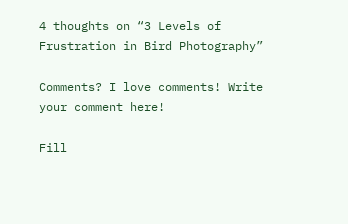4 thoughts on “3 Levels of Frustration in Bird Photography”

Comments? I love comments! Write your comment here!

Fill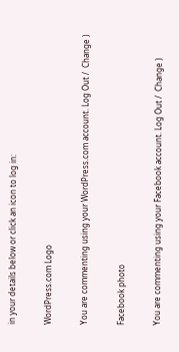in your details below or click an icon to log in:

WordPress.com Logo

You are commenting using your WordPress.com account. Log Out /  Change )

Facebook photo

You are commenting using your Facebook account. Log Out /  Change )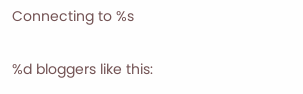Connecting to %s

%d bloggers like this: